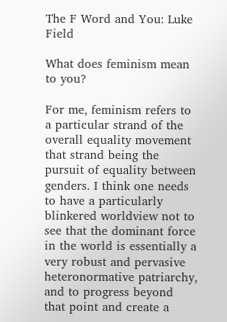The F Word and You: Luke Field

What does feminism mean to you?

For me, feminism refers to a particular strand of the overall equality movement that strand being the pursuit of equality between genders. I think one needs to have a particularly blinkered worldview not to see that the dominant force in the world is essentially a very robust and pervasive heteronormative patriarchy, and to progress beyond that point and create a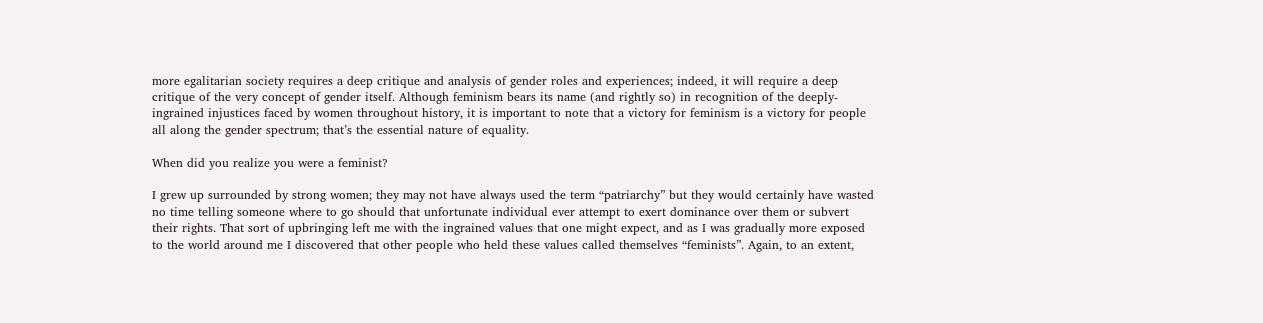more egalitarian society requires a deep critique and analysis of gender roles and experiences; indeed, it will require a deep critique of the very concept of gender itself. Although feminism bears its name (and rightly so) in recognition of the deeply-ingrained injustices faced by women throughout history, it is important to note that a victory for feminism is a victory for people all along the gender spectrum; that’s the essential nature of equality.

When did you realize you were a feminist?

I grew up surrounded by strong women; they may not have always used the term “patriarchy” but they would certainly have wasted no time telling someone where to go should that unfortunate individual ever attempt to exert dominance over them or subvert their rights. That sort of upbringing left me with the ingrained values that one might expect, and as I was gradually more exposed to the world around me I discovered that other people who held these values called themselves “feminists”. Again, to an extent,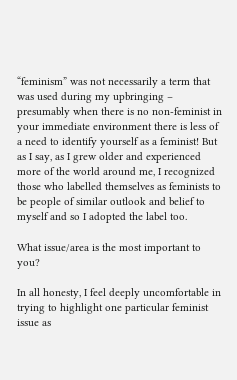“feminism” was not necessarily a term that was used during my upbringing – presumably when there is no non-feminist in your immediate environment there is less of a need to identify yourself as a feminist! But as I say, as I grew older and experienced more of the world around me, I recognized those who labelled themselves as feminists to be people of similar outlook and belief to myself and so I adopted the label too.

What issue/area is the most important to you?

In all honesty, I feel deeply uncomfortable in trying to highlight one particular feminist issue as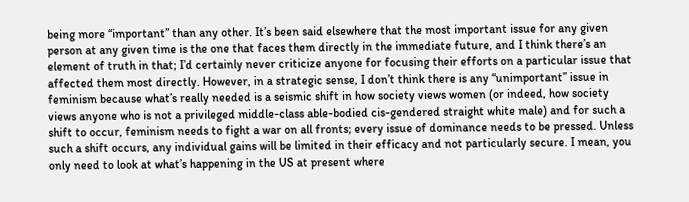being more “important” than any other. It’s been said elsewhere that the most important issue for any given person at any given time is the one that faces them directly in the immediate future, and I think there’s an element of truth in that; I’d certainly never criticize anyone for focusing their efforts on a particular issue that affected them most directly. However, in a strategic sense, I don’t think there is any “unimportant” issue in feminism because what’s really needed is a seismic shift in how society views women (or indeed, how society views anyone who is not a privileged middle-class able-bodied cis-gendered straight white male) and for such a shift to occur, feminism needs to fight a war on all fronts; every issue of dominance needs to be pressed. Unless such a shift occurs, any individual gains will be limited in their efficacy and not particularly secure. I mean, you only need to look at what’s happening in the US at present where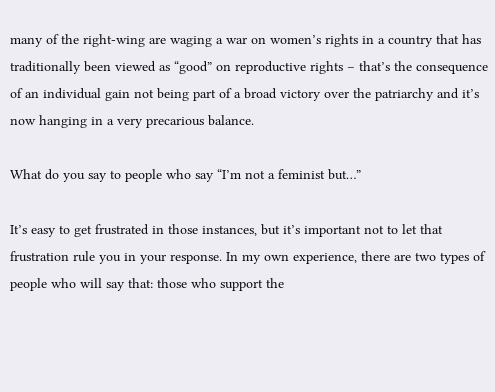many of the right-wing are waging a war on women’s rights in a country that has traditionally been viewed as “good” on reproductive rights – that’s the consequence of an individual gain not being part of a broad victory over the patriarchy and it’s now hanging in a very precarious balance.

What do you say to people who say “I’m not a feminist but…”

It’s easy to get frustrated in those instances, but it’s important not to let that frustration rule you in your response. In my own experience, there are two types of people who will say that: those who support the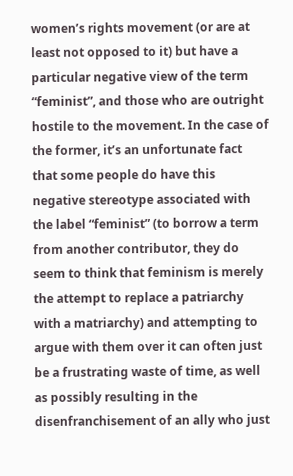women’s rights movement (or are at least not opposed to it) but have a particular negative view of the term “feminist”, and those who are outright hostile to the movement. In the case of the former, it’s an unfortunate fact that some people do have this negative stereotype associated with the label “feminist” (to borrow a term from another contributor, they do seem to think that feminism is merely the attempt to replace a patriarchy with a matriarchy) and attempting to argue with them over it can often just be a frustrating waste of time, as well as possibly resulting in the disenfranchisement of an ally who just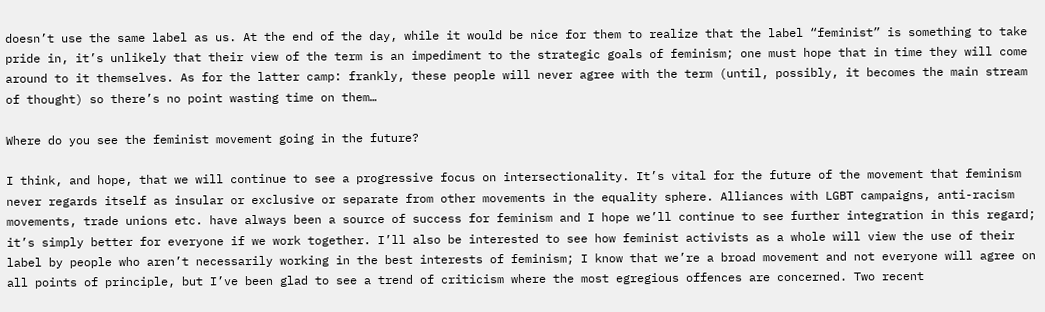doesn’t use the same label as us. At the end of the day, while it would be nice for them to realize that the label “feminist” is something to take pride in, it’s unlikely that their view of the term is an impediment to the strategic goals of feminism; one must hope that in time they will come around to it themselves. As for the latter camp: frankly, these people will never agree with the term (until, possibly, it becomes the main stream of thought) so there’s no point wasting time on them…

Where do you see the feminist movement going in the future?

I think, and hope, that we will continue to see a progressive focus on intersectionality. It’s vital for the future of the movement that feminism never regards itself as insular or exclusive or separate from other movements in the equality sphere. Alliances with LGBT campaigns, anti-racism movements, trade unions etc. have always been a source of success for feminism and I hope we’ll continue to see further integration in this regard; it’s simply better for everyone if we work together. I’ll also be interested to see how feminist activists as a whole will view the use of their label by people who aren’t necessarily working in the best interests of feminism; I know that we’re a broad movement and not everyone will agree on all points of principle, but I’ve been glad to see a trend of criticism where the most egregious offences are concerned. Two recent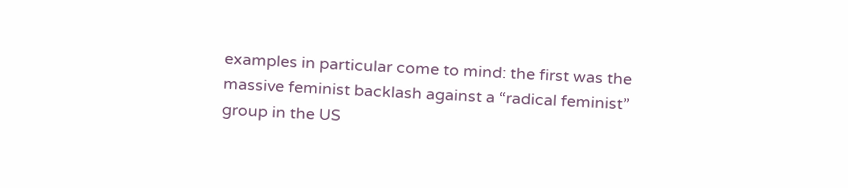examples in particular come to mind: the first was the massive feminist backlash against a “radical feminist” group in the US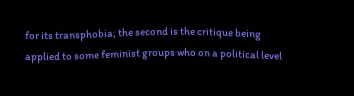for its transphobia; the second is the critique being applied to some feminist groups who on a political level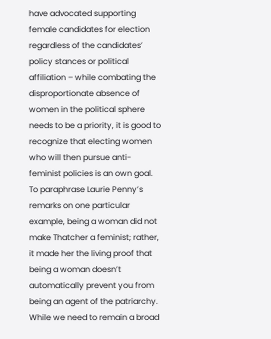have advocated supporting female candidates for election regardless of the candidates’ policy stances or political affiliation – while combating the disproportionate absence of women in the political sphere needs to be a priority, it is good to recognize that electing women who will then pursue anti-feminist policies is an own goal. To paraphrase Laurie Penny’s remarks on one particular example, being a woman did not make Thatcher a feminist; rather, it made her the living proof that being a woman doesn’t automatically prevent you from being an agent of the patriarchy. While we need to remain a broad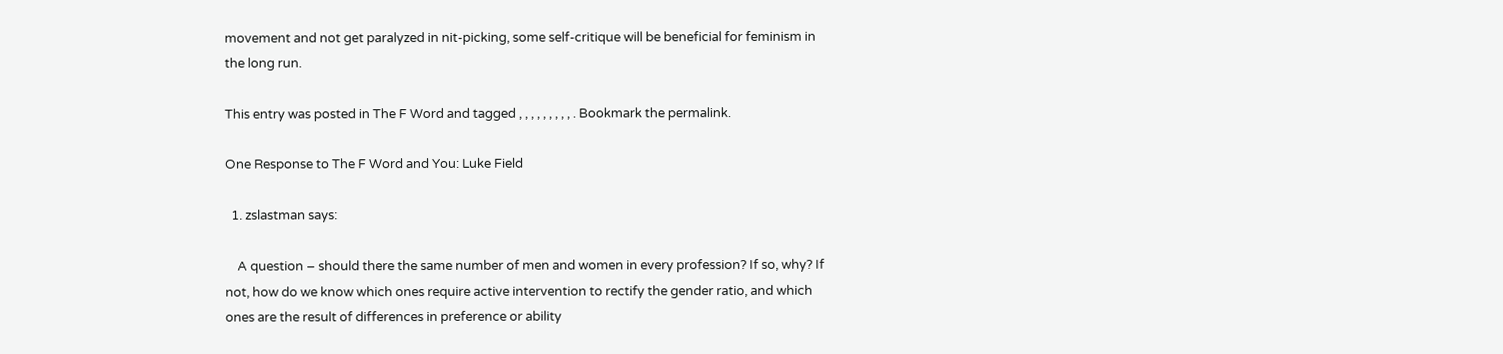movement and not get paralyzed in nit-picking, some self-critique will be beneficial for feminism in the long run.

This entry was posted in The F Word and tagged , , , , , , , , , . Bookmark the permalink.

One Response to The F Word and You: Luke Field

  1. zslastman says:

    A question – should there the same number of men and women in every profession? If so, why? If not, how do we know which ones require active intervention to rectify the gender ratio, and which ones are the result of differences in preference or ability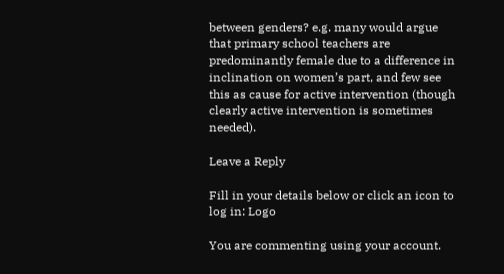between genders? e.g. many would argue that primary school teachers are predominantly female due to a difference in inclination on women’s part, and few see this as cause for active intervention (though clearly active intervention is sometimes needed).

Leave a Reply

Fill in your details below or click an icon to log in: Logo

You are commenting using your account.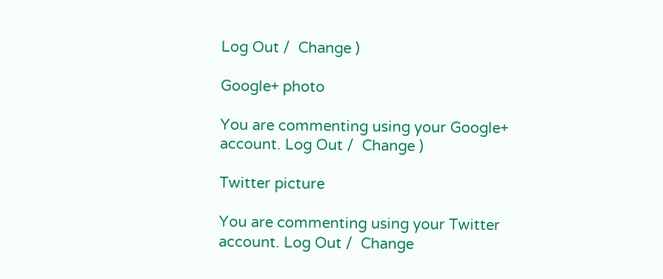Log Out /  Change )

Google+ photo

You are commenting using your Google+ account. Log Out /  Change )

Twitter picture

You are commenting using your Twitter account. Log Out /  Change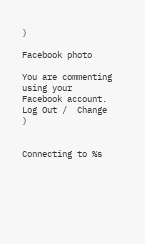)

Facebook photo

You are commenting using your Facebook account. Log Out /  Change )


Connecting to %s